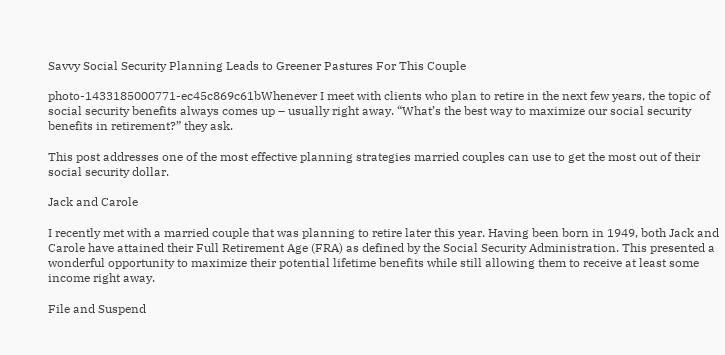Savvy Social Security Planning Leads to Greener Pastures For This Couple

photo-1433185000771-ec45c869c61bWhenever I meet with clients who plan to retire in the next few years, the topic of social security benefits always comes up – usually right away. “What’s the best way to maximize our social security benefits in retirement?” they ask.

This post addresses one of the most effective planning strategies married couples can use to get the most out of their social security dollar.

Jack and Carole

I recently met with a married couple that was planning to retire later this year. Having been born in 1949, both Jack and Carole have attained their Full Retirement Age (FRA) as defined by the Social Security Administration. This presented a wonderful opportunity to maximize their potential lifetime benefits while still allowing them to receive at least some income right away.

File and Suspend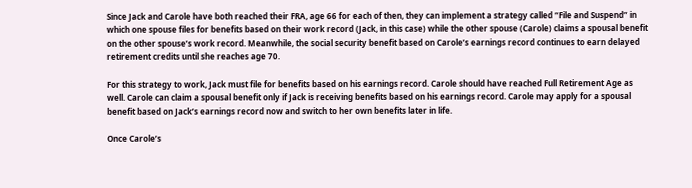Since Jack and Carole have both reached their FRA, age 66 for each of then, they can implement a strategy called “File and Suspend” in which one spouse files for benefits based on their work record (Jack, in this case) while the other spouse (Carole) claims a spousal benefit on the other spouse’s work record. Meanwhile, the social security benefit based on Carole’s earnings record continues to earn delayed retirement credits until she reaches age 70.

For this strategy to work, Jack must file for benefits based on his earnings record. Carole should have reached Full Retirement Age as well. Carole can claim a spousal benefit only if Jack is receiving benefits based on his earnings record. Carole may apply for a spousal benefit based on Jack’s earnings record now and switch to her own benefits later in life.

Once Carole’s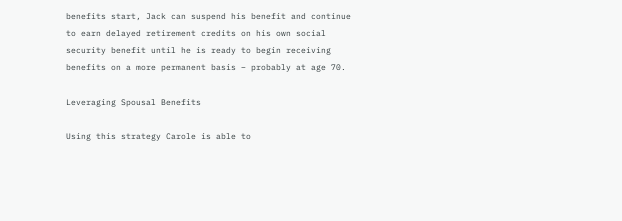benefits start, Jack can suspend his benefit and continue to earn delayed retirement credits on his own social security benefit until he is ready to begin receiving benefits on a more permanent basis – probably at age 70.

Leveraging Spousal Benefits

Using this strategy Carole is able to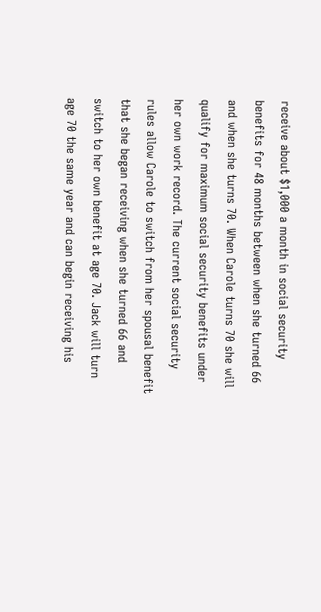receive about $1,000 a month in social security benefits for 48 months between when she turned 66 and when she turns 70. When Carole turns 70 she will qualify for maximum social security benefits under her own work record. The current social security rules allow Carole to switch from her spousal benefit that she began receiving when she turned 66 and switch to her own benefit at age 70. Jack will turn age 70 the same year and can begin receiving his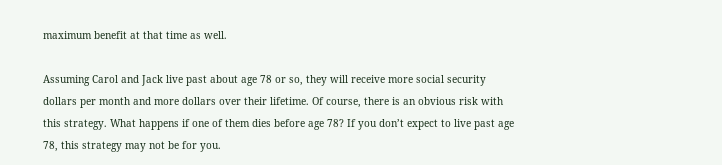maximum benefit at that time as well.

Assuming Carol and Jack live past about age 78 or so, they will receive more social security dollars per month and more dollars over their lifetime. Of course, there is an obvious risk with this strategy. What happens if one of them dies before age 78? If you don’t expect to live past age 78, this strategy may not be for you.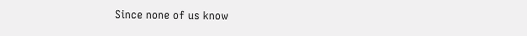Since none of us know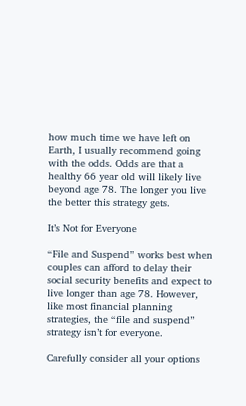how much time we have left on Earth, I usually recommend going with the odds. Odds are that a healthy 66 year old will likely live beyond age 78. The longer you live the better this strategy gets.

It’s Not for Everyone

“File and Suspend” works best when couples can afford to delay their social security benefits and expect to live longer than age 78. However, like most financial planning strategies, the “file and suspend” strategy isn’t for everyone.

Carefully consider all your options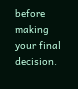before making your final decision.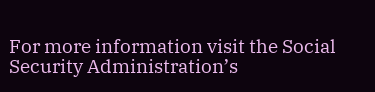For more information visit the Social Security Administration’s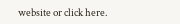website or click here.